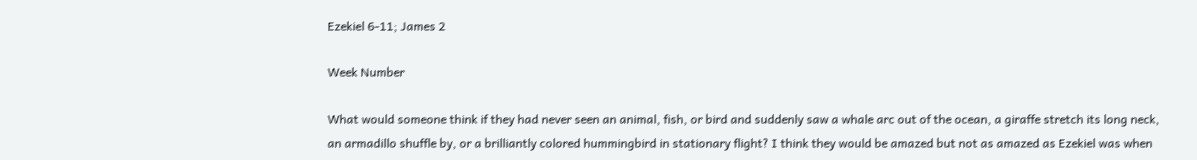Ezekiel 6-11; James 2

Week Number

What would someone think if they had never seen an animal, fish, or bird and suddenly saw a whale arc out of the ocean, a giraffe stretch its long neck, an armadillo shuffle by, or a brilliantly colored hummingbird in stationary flight? I think they would be amazed but not as amazed as Ezekiel was when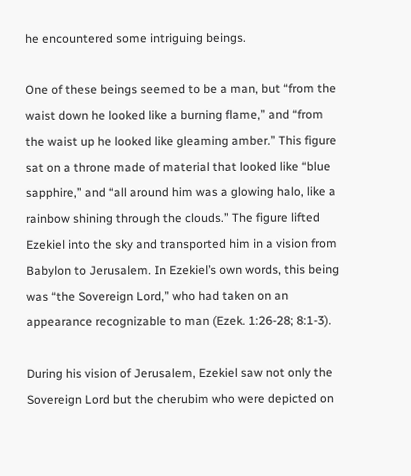he encountered some intriguing beings.

One of these beings seemed to be a man, but “from the waist down he looked like a burning flame,” and “from the waist up he looked like gleaming amber.” This figure sat on a throne made of material that looked like “blue sapphire,” and “all around him was a glowing halo, like a rainbow shining through the clouds.” The figure lifted Ezekiel into the sky and transported him in a vision from Babylon to Jerusalem. In Ezekiel’s own words, this being was “the Sovereign Lord,” who had taken on an appearance recognizable to man (Ezek. 1:26-28; 8:1-3).

During his vision of Jerusalem, Ezekiel saw not only the Sovereign Lord but the cherubim who were depicted on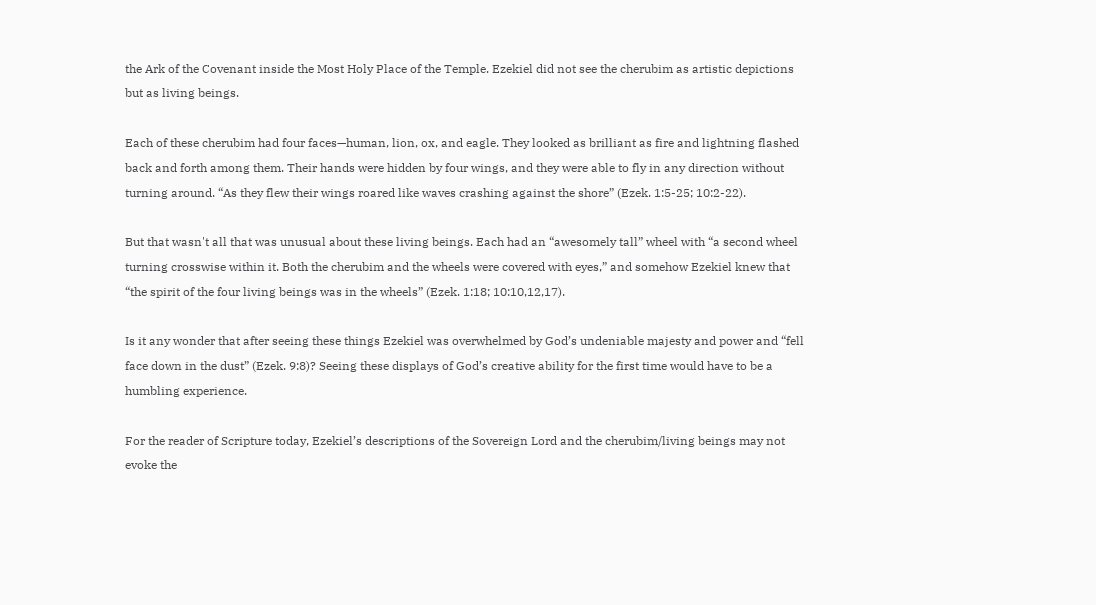the Ark of the Covenant inside the Most Holy Place of the Temple. Ezekiel did not see the cherubim as artistic depictions but as living beings.

Each of these cherubim had four faces—human, lion, ox, and eagle. They looked as brilliant as fire and lightning flashed back and forth among them. Their hands were hidden by four wings, and they were able to fly in any direction without turning around. “As they flew their wings roared like waves crashing against the shore” (Ezek. 1:5-25; 10:2-22).

But that wasn't all that was unusual about these living beings. Each had an “awesomely tall” wheel with “a second wheel turning crosswise within it. Both the cherubim and the wheels were covered with eyes,” and somehow Ezekiel knew that “the spirit of the four living beings was in the wheels” (Ezek. 1:18; 10:10,12,17).

Is it any wonder that after seeing these things Ezekiel was overwhelmed by God’s undeniable majesty and power and “fell face down in the dust” (Ezek. 9:8)? Seeing these displays of God’s creative ability for the first time would have to be a humbling experience.

For the reader of Scripture today, Ezekiel’s descriptions of the Sovereign Lord and the cherubim/living beings may not evoke the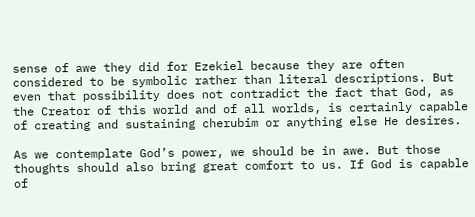sense of awe they did for Ezekiel because they are often considered to be symbolic rather than literal descriptions. But even that possibility does not contradict the fact that God, as the Creator of this world and of all worlds, is certainly capable of creating and sustaining cherubim or anything else He desires.

As we contemplate God’s power, we should be in awe. But those thoughts should also bring great comfort to us. If God is capable of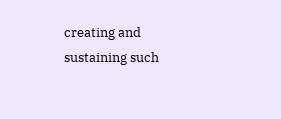creating and sustaining such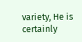variety, He is certainly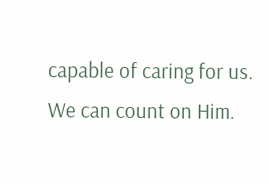capable of caring for us. We can count on Him.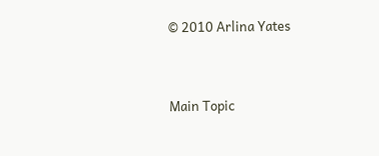© 2010 Arlina Yates


Main Topic